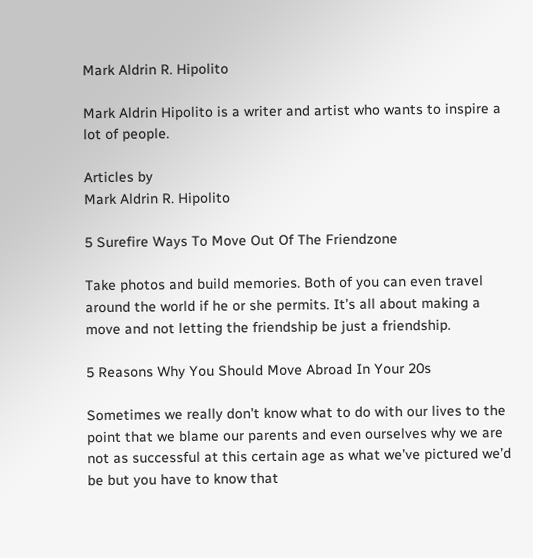Mark Aldrin R. Hipolito

Mark Aldrin Hipolito is a writer and artist who wants to inspire a lot of people.

Articles by
Mark Aldrin R. Hipolito

5 Surefire Ways To Move Out Of The Friendzone

Take photos and build memories. Both of you can even travel around the world if he or she permits. It’s all about making a move and not letting the friendship be just a friendship.

5 Reasons Why You Should Move Abroad In Your 20s

Sometimes we really don’t know what to do with our lives to the point that we blame our parents and even ourselves why we are not as successful at this certain age as what we’ve pictured we’d be but you have to know that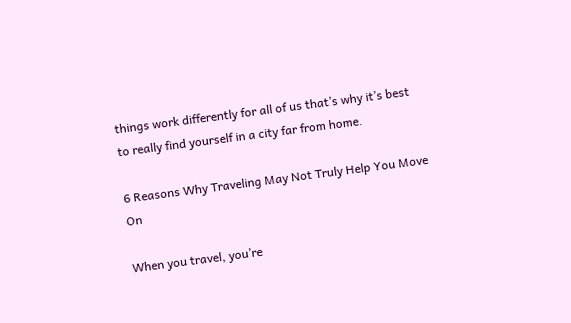things work differently for all of us that’s why it’s best to really find yourself in a city far from home.

6 Reasons Why Traveling May Not Truly Help You Move On

When you travel, you’re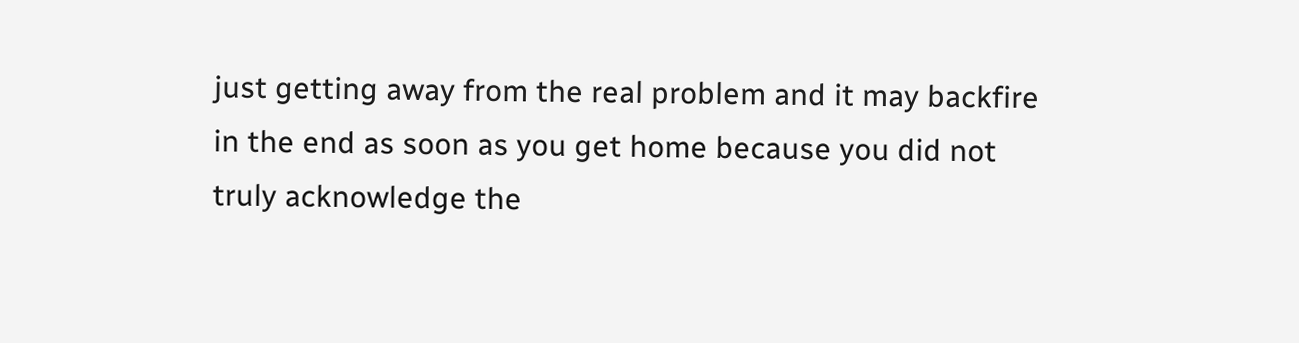just getting away from the real problem and it may backfire in the end as soon as you get home because you did not truly acknowledge the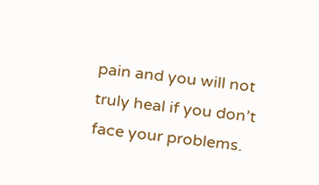pain and you will not truly heal if you don’t face your problems.